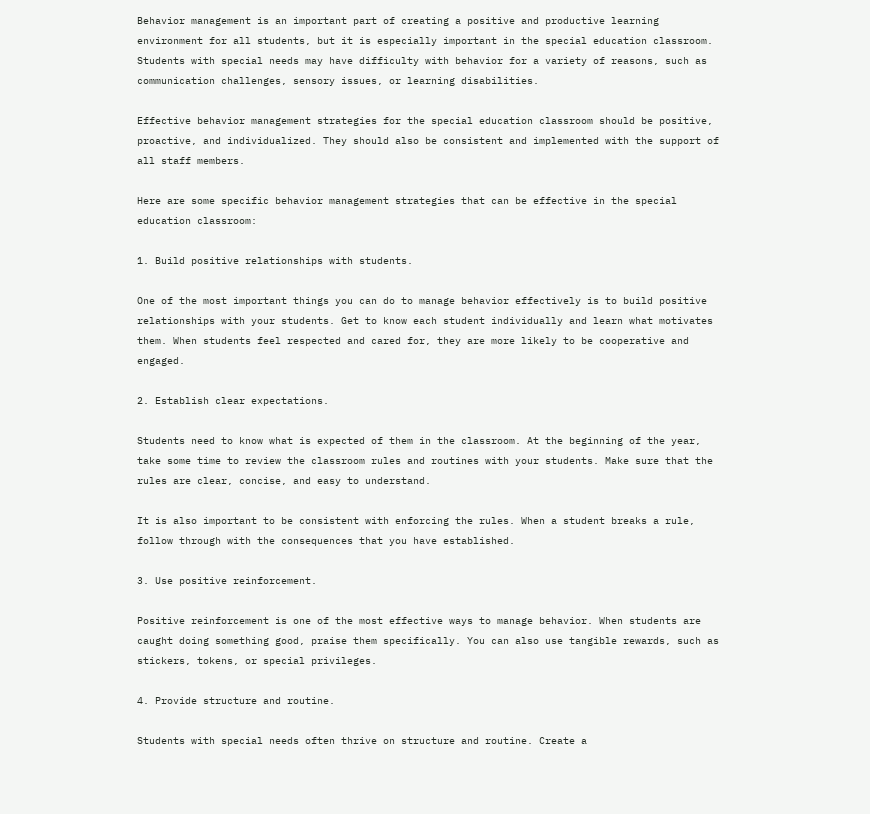Behavior management is an important part of creating a positive and productive learning environment for all students, but it is especially important in the special education classroom. Students with special needs may have difficulty with behavior for a variety of reasons, such as communication challenges, sensory issues, or learning disabilities.

Effective behavior management strategies for the special education classroom should be positive, proactive, and individualized. They should also be consistent and implemented with the support of all staff members.

Here are some specific behavior management strategies that can be effective in the special education classroom:

1. Build positive relationships with students.

One of the most important things you can do to manage behavior effectively is to build positive relationships with your students. Get to know each student individually and learn what motivates them. When students feel respected and cared for, they are more likely to be cooperative and engaged.

2. Establish clear expectations.

Students need to know what is expected of them in the classroom. At the beginning of the year, take some time to review the classroom rules and routines with your students. Make sure that the rules are clear, concise, and easy to understand.

It is also important to be consistent with enforcing the rules. When a student breaks a rule, follow through with the consequences that you have established.

3. Use positive reinforcement.

Positive reinforcement is one of the most effective ways to manage behavior. When students are caught doing something good, praise them specifically. You can also use tangible rewards, such as stickers, tokens, or special privileges.

4. Provide structure and routine.

Students with special needs often thrive on structure and routine. Create a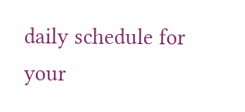daily schedule for your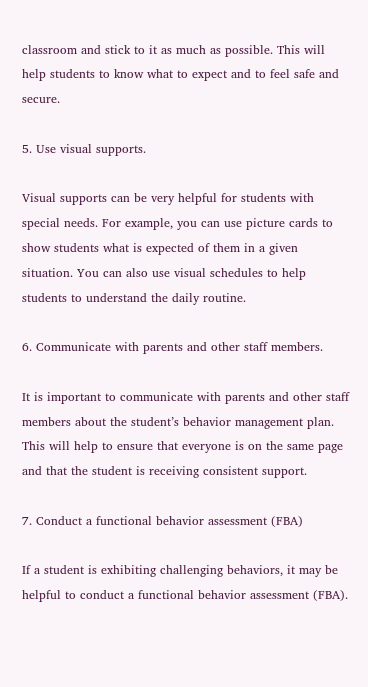classroom and stick to it as much as possible. This will help students to know what to expect and to feel safe and secure.

5. Use visual supports.

Visual supports can be very helpful for students with special needs. For example, you can use picture cards to show students what is expected of them in a given situation. You can also use visual schedules to help students to understand the daily routine.

6. Communicate with parents and other staff members.

It is important to communicate with parents and other staff members about the student’s behavior management plan. This will help to ensure that everyone is on the same page and that the student is receiving consistent support.

7. Conduct a functional behavior assessment (FBA)

If a student is exhibiting challenging behaviors, it may be helpful to conduct a functional behavior assessment (FBA).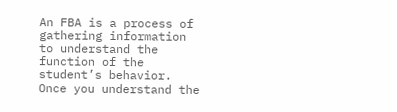An FBA is a process of gathering information to understand the function of the student’s behavior. Once you understand the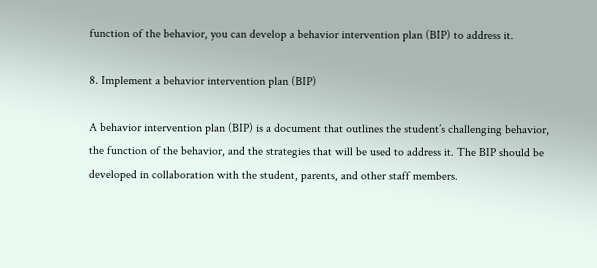function of the behavior, you can develop a behavior intervention plan (BIP) to address it.

8. Implement a behavior intervention plan (BIP)

A behavior intervention plan (BIP) is a document that outlines the student’s challenging behavior, the function of the behavior, and the strategies that will be used to address it. The BIP should be developed in collaboration with the student, parents, and other staff members.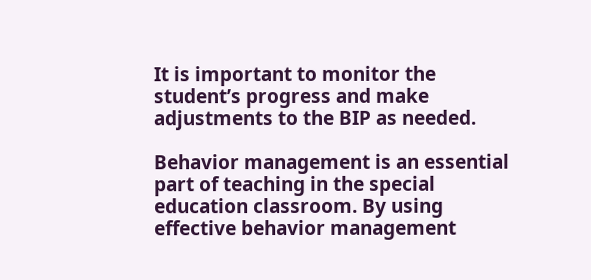It is important to monitor the student’s progress and make adjustments to the BIP as needed.

Behavior management is an essential part of teaching in the special education classroom. By using effective behavior management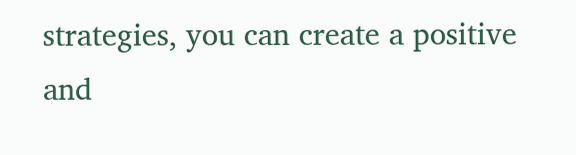strategies, you can create a positive and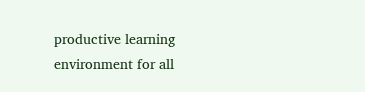productive learning environment for all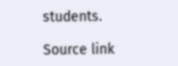students.

Source link